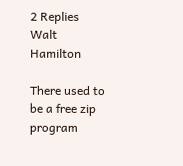2 Replies
Walt Hamilton

There used to be a free zip program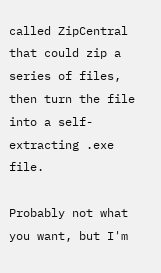called ZipCentral that could zip a series of files, then turn the file into a self-extracting .exe file.

Probably not what you want, but I'm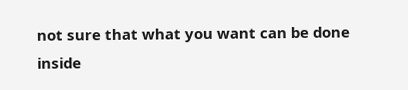not sure that what you want can be done inside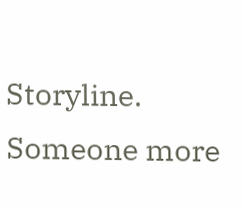Storyline. Someone more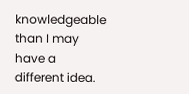knowledgeable than I may have a different idea.